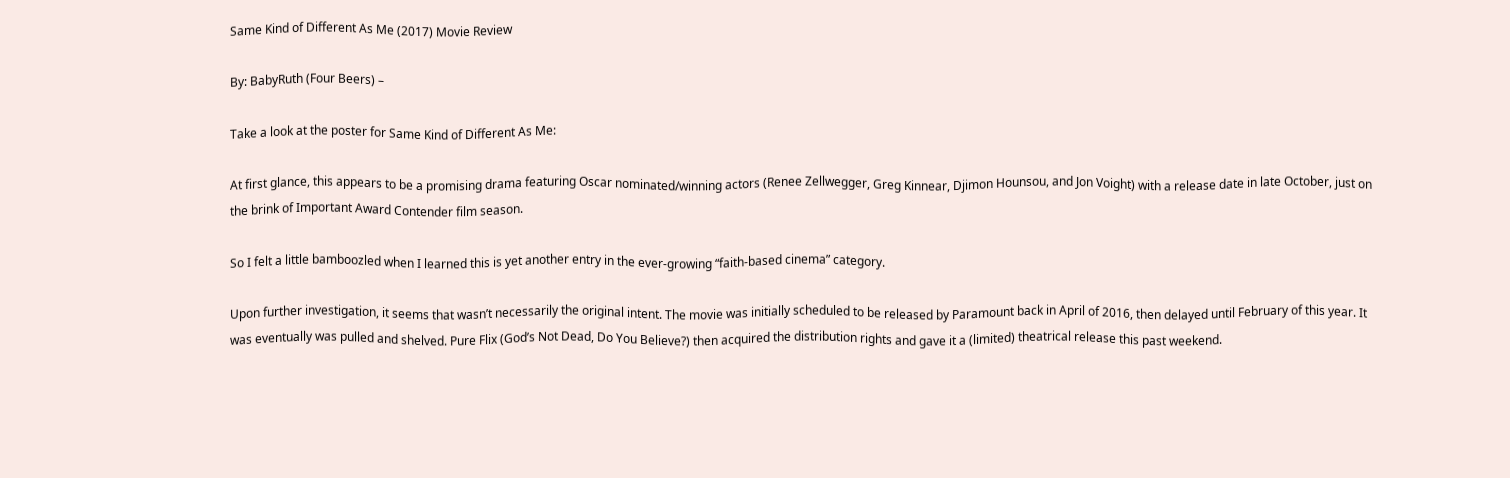Same Kind of Different As Me (2017) Movie Review

By: BabyRuth (Four Beers) –

Take a look at the poster for Same Kind of Different As Me:

At first glance, this appears to be a promising drama featuring Oscar nominated/winning actors (Renee Zellwegger, Greg Kinnear, Djimon Hounsou, and Jon Voight) with a release date in late October, just on the brink of Important Award Contender film season.

So I felt a little bamboozled when I learned this is yet another entry in the ever-growing “faith-based cinema” category.

Upon further investigation, it seems that wasn’t necessarily the original intent. The movie was initially scheduled to be released by Paramount back in April of 2016, then delayed until February of this year. It was eventually was pulled and shelved. Pure Flix (God’s Not Dead, Do You Believe?) then acquired the distribution rights and gave it a (limited) theatrical release this past weekend.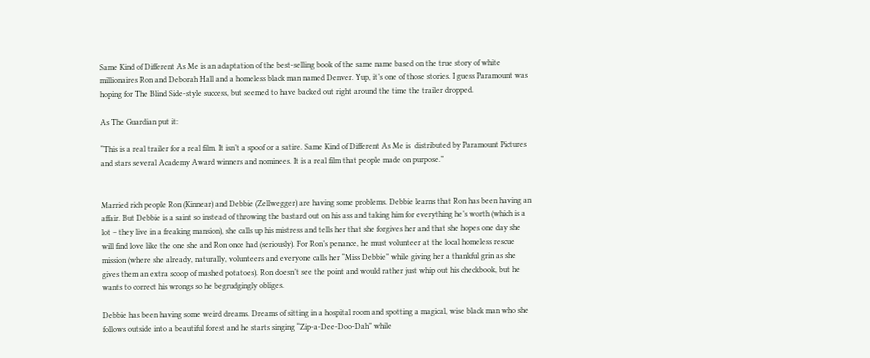Same Kind of Different As Me is an adaptation of the best-selling book of the same name based on the true story of white millionaires Ron and Deborah Hall and a homeless black man named Denver. Yup, it’s one of those stories. I guess Paramount was hoping for The Blind Side-style success, but seemed to have backed out right around the time the trailer dropped.

As The Guardian put it:

“This is a real trailer for a real film. It isn’t a spoof or a satire. Same Kind of Different As Me is  distributed by Paramount Pictures and stars several Academy Award winners and nominees. It is a real film that people made on purpose.”


Married rich people Ron (Kinnear) and Debbie (Zellwegger) are having some problems. Debbie learns that Ron has been having an affair. But Debbie is a saint so instead of throwing the bastard out on his ass and taking him for everything he’s worth (which is a lot – they live in a freaking mansion), she calls up his mistress and tells her that she forgives her and that she hopes one day she will find love like the one she and Ron once had (seriously). For Ron’s penance, he must volunteer at the local homeless rescue mission (where she already, naturally, volunteers and everyone calls her “Miss Debbie” while giving her a thankful grin as she gives them an extra scoop of mashed potatoes). Ron doesn’t see the point and would rather just whip out his checkbook, but he wants to correct his wrongs so he begrudgingly obliges.

Debbie has been having some weird dreams. Dreams of sitting in a hospital room and spotting a magical, wise black man who she follows outside into a beautiful forest and he starts singing “Zip-a-Dee-Doo-Dah” while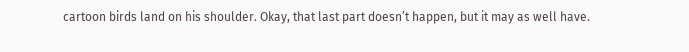cartoon birds land on his shoulder. Okay, that last part doesn’t happen, but it may as well have.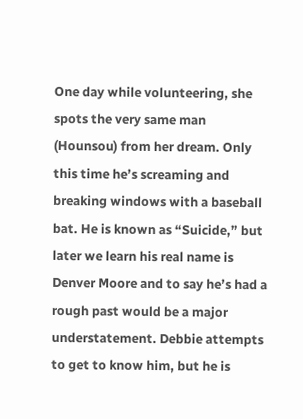One day while volunteering, she spots the very same man (Hounsou) from her dream. Only this time he’s screaming and breaking windows with a baseball bat. He is known as “Suicide,” but later we learn his real name is Denver Moore and to say he’s had a rough past would be a major understatement. Debbie attempts to get to know him, but he is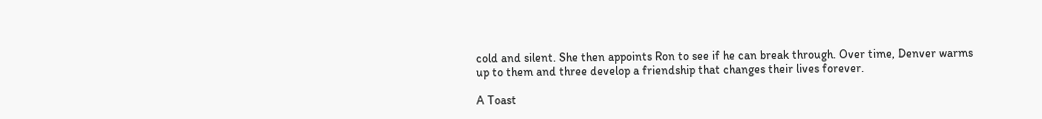cold and silent. She then appoints Ron to see if he can break through. Over time, Denver warms up to them and three develop a friendship that changes their lives forever.

A Toast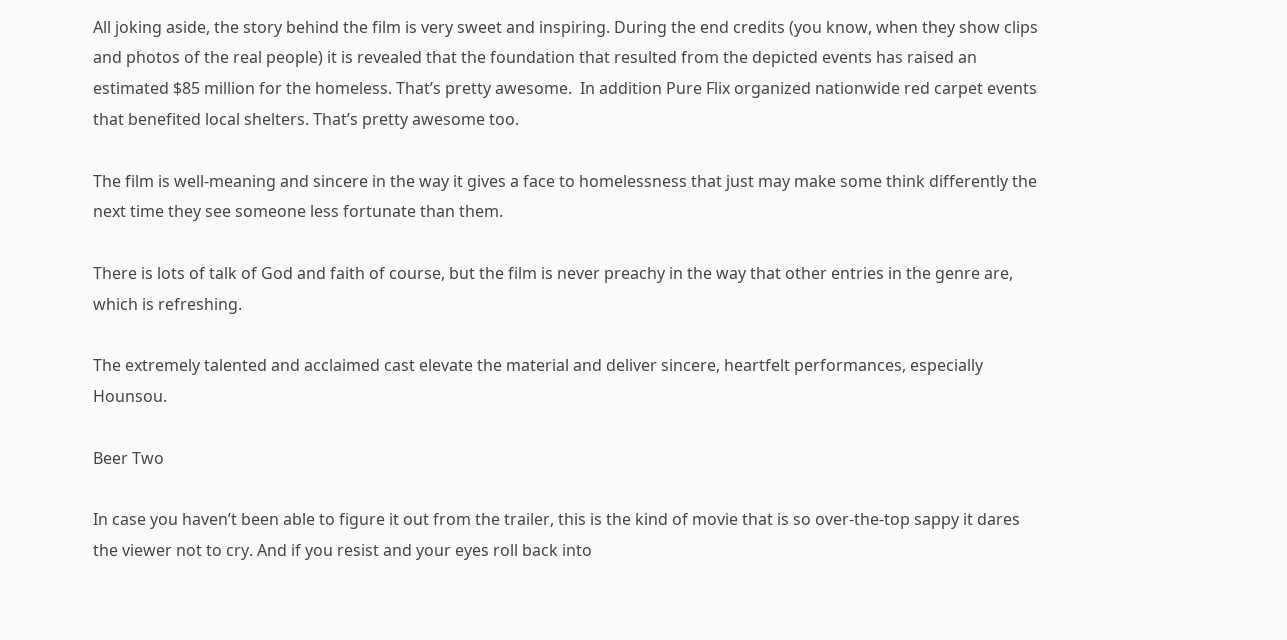All joking aside, the story behind the film is very sweet and inspiring. During the end credits (you know, when they show clips and photos of the real people) it is revealed that the foundation that resulted from the depicted events has raised an estimated $85 million for the homeless. That’s pretty awesome.  In addition Pure Flix organized nationwide red carpet events that benefited local shelters. That’s pretty awesome too.

The film is well-meaning and sincere in the way it gives a face to homelessness that just may make some think differently the next time they see someone less fortunate than them.

There is lots of talk of God and faith of course, but the film is never preachy in the way that other entries in the genre are, which is refreshing.

The extremely talented and acclaimed cast elevate the material and deliver sincere, heartfelt performances, especially Hounsou.

Beer Two

In case you haven’t been able to figure it out from the trailer, this is the kind of movie that is so over-the-top sappy it dares the viewer not to cry. And if you resist and your eyes roll back into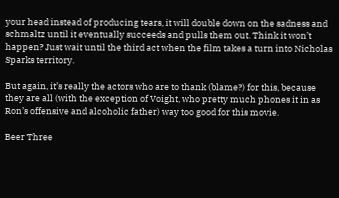your head instead of producing tears, it will double down on the sadness and schmaltz until it eventually succeeds and pulls them out. Think it won’t happen? Just wait until the third act when the film takes a turn into Nicholas Sparks territory.

But again, it’s really the actors who are to thank (blame?) for this, because they are all (with the exception of Voight, who pretty much phones it in as Ron’s offensive and alcoholic father) way too good for this movie.

Beer Three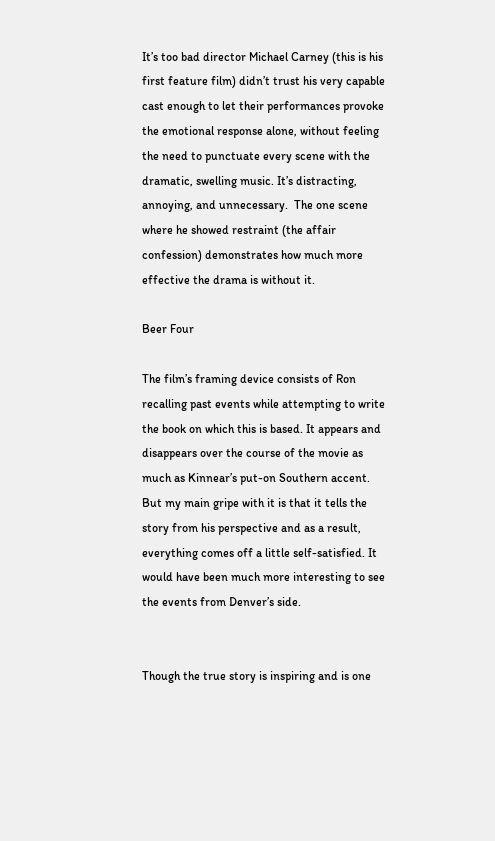It’s too bad director Michael Carney (this is his first feature film) didn’t trust his very capable cast enough to let their performances provoke the emotional response alone, without feeling the need to punctuate every scene with the dramatic, swelling music. It’s distracting, annoying, and unnecessary.  The one scene where he showed restraint (the affair confession) demonstrates how much more effective the drama is without it.

Beer Four

The film’s framing device consists of Ron recalling past events while attempting to write the book on which this is based. It appears and disappears over the course of the movie as much as Kinnear’s put-on Southern accent. But my main gripe with it is that it tells the story from his perspective and as a result, everything comes off a little self-satisfied. It would have been much more interesting to see the events from Denver’s side.


Though the true story is inspiring and is one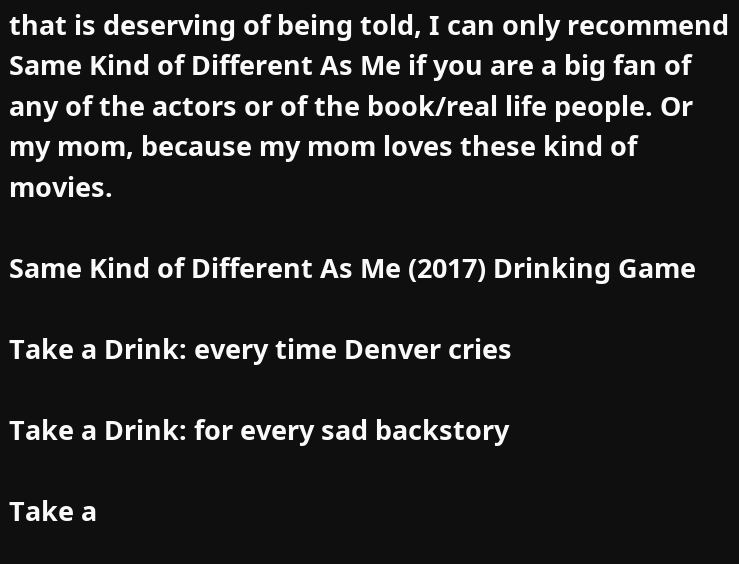that is deserving of being told, I can only recommend Same Kind of Different As Me if you are a big fan of any of the actors or of the book/real life people. Or my mom, because my mom loves these kind of movies.

Same Kind of Different As Me (2017) Drinking Game

Take a Drink: every time Denver cries

Take a Drink: for every sad backstory

Take a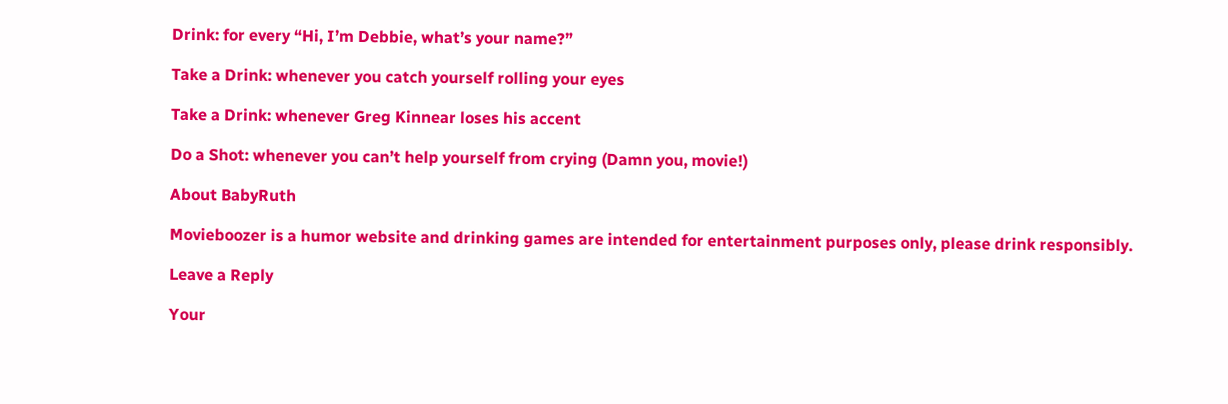Drink: for every “Hi, I’m Debbie, what’s your name?”

Take a Drink: whenever you catch yourself rolling your eyes

Take a Drink: whenever Greg Kinnear loses his accent

Do a Shot: whenever you can’t help yourself from crying (Damn you, movie!)

About BabyRuth

Movieboozer is a humor website and drinking games are intended for entertainment purposes only, please drink responsibly.

Leave a Reply

Your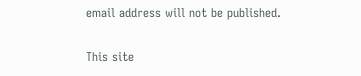email address will not be published.

This site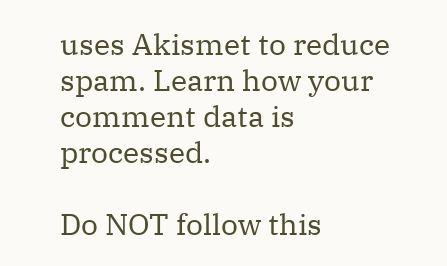uses Akismet to reduce spam. Learn how your comment data is processed.

Do NOT follow this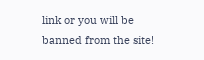link or you will be banned from the site!